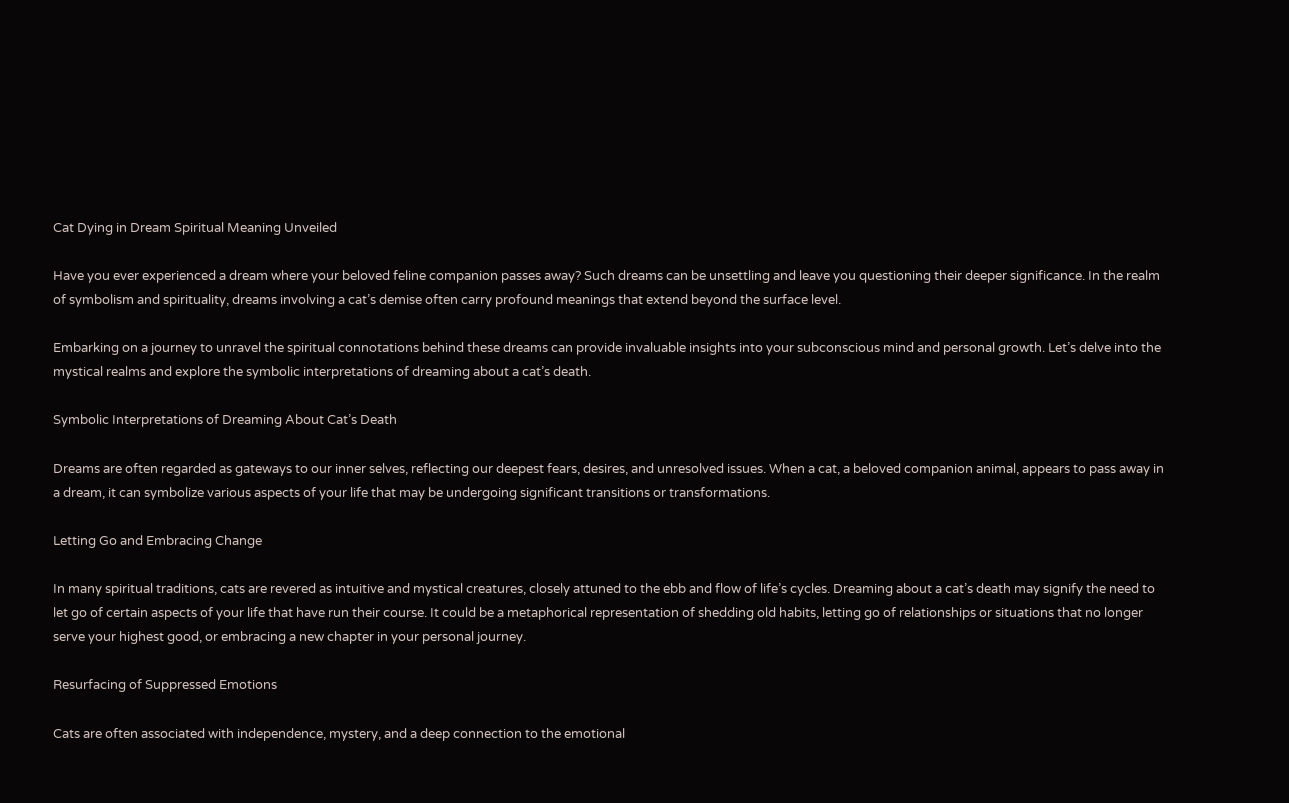Cat Dying in Dream Spiritual Meaning Unveiled

Have you ever experienced a dream where your beloved feline companion passes away? Such dreams can be unsettling and leave you questioning their deeper significance. In the realm of symbolism and spirituality, dreams involving a cat’s demise often carry profound meanings that extend beyond the surface level.

Embarking on a journey to unravel the spiritual connotations behind these dreams can provide invaluable insights into your subconscious mind and personal growth. Let’s delve into the mystical realms and explore the symbolic interpretations of dreaming about a cat’s death.

Symbolic Interpretations of Dreaming About Cat’s Death

Dreams are often regarded as gateways to our inner selves, reflecting our deepest fears, desires, and unresolved issues. When a cat, a beloved companion animal, appears to pass away in a dream, it can symbolize various aspects of your life that may be undergoing significant transitions or transformations.

Letting Go and Embracing Change

In many spiritual traditions, cats are revered as intuitive and mystical creatures, closely attuned to the ebb and flow of life’s cycles. Dreaming about a cat’s death may signify the need to let go of certain aspects of your life that have run their course. It could be a metaphorical representation of shedding old habits, letting go of relationships or situations that no longer serve your highest good, or embracing a new chapter in your personal journey.

Resurfacing of Suppressed Emotions

Cats are often associated with independence, mystery, and a deep connection to the emotional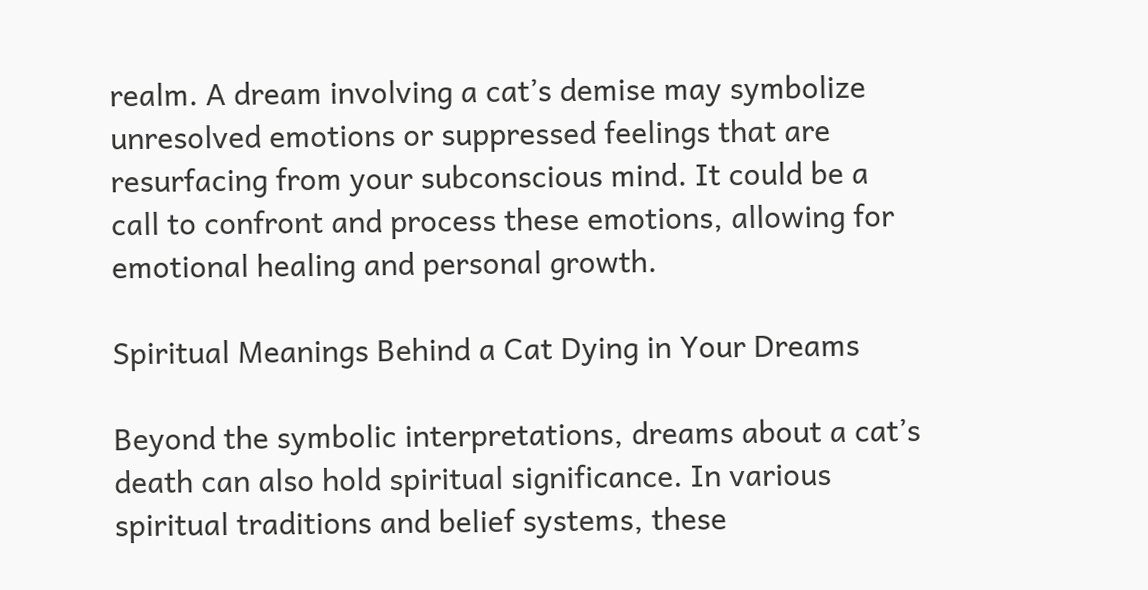realm. A dream involving a cat’s demise may symbolize unresolved emotions or suppressed feelings that are resurfacing from your subconscious mind. It could be a call to confront and process these emotions, allowing for emotional healing and personal growth.

Spiritual Meanings Behind a Cat Dying in Your Dreams

Beyond the symbolic interpretations, dreams about a cat’s death can also hold spiritual significance. In various spiritual traditions and belief systems, these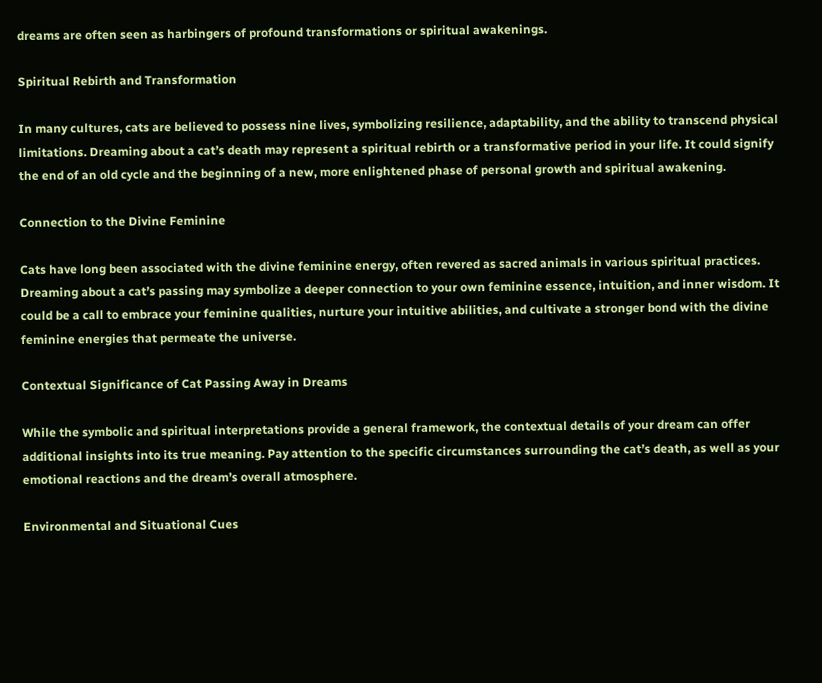dreams are often seen as harbingers of profound transformations or spiritual awakenings.

Spiritual Rebirth and Transformation

In many cultures, cats are believed to possess nine lives, symbolizing resilience, adaptability, and the ability to transcend physical limitations. Dreaming about a cat’s death may represent a spiritual rebirth or a transformative period in your life. It could signify the end of an old cycle and the beginning of a new, more enlightened phase of personal growth and spiritual awakening.

Connection to the Divine Feminine

Cats have long been associated with the divine feminine energy, often revered as sacred animals in various spiritual practices. Dreaming about a cat’s passing may symbolize a deeper connection to your own feminine essence, intuition, and inner wisdom. It could be a call to embrace your feminine qualities, nurture your intuitive abilities, and cultivate a stronger bond with the divine feminine energies that permeate the universe.

Contextual Significance of Cat Passing Away in Dreams

While the symbolic and spiritual interpretations provide a general framework, the contextual details of your dream can offer additional insights into its true meaning. Pay attention to the specific circumstances surrounding the cat’s death, as well as your emotional reactions and the dream’s overall atmosphere.

Environmental and Situational Cues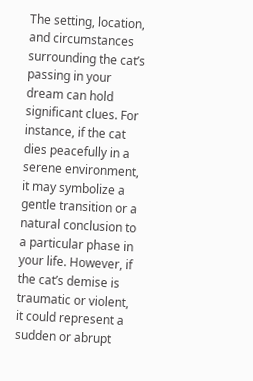The setting, location, and circumstances surrounding the cat’s passing in your dream can hold significant clues. For instance, if the cat dies peacefully in a serene environment, it may symbolize a gentle transition or a natural conclusion to a particular phase in your life. However, if the cat’s demise is traumatic or violent, it could represent a sudden or abrupt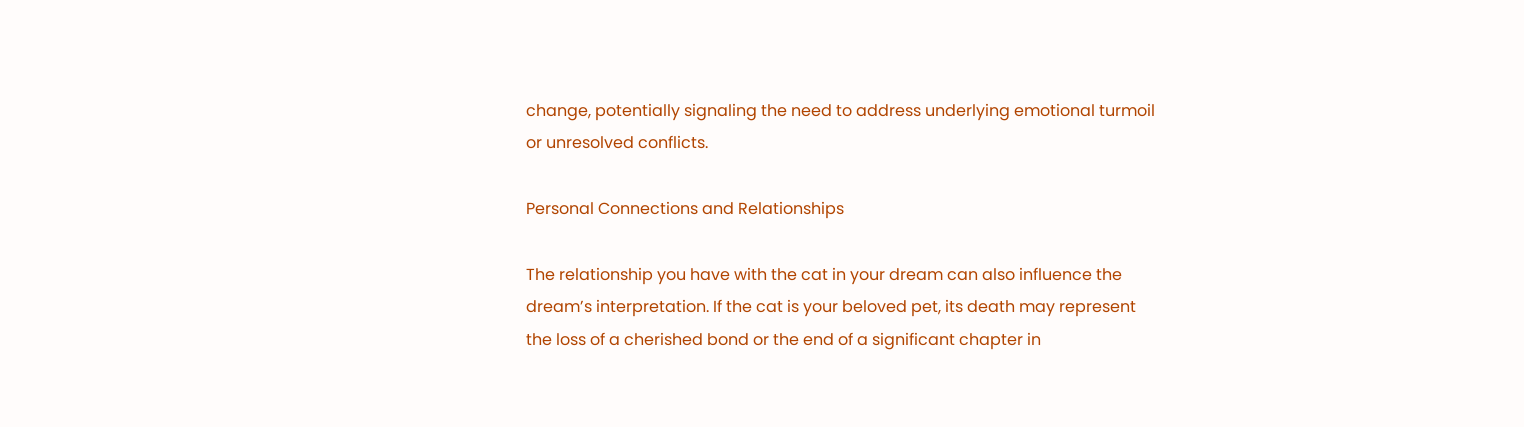change, potentially signaling the need to address underlying emotional turmoil or unresolved conflicts.

Personal Connections and Relationships

The relationship you have with the cat in your dream can also influence the dream’s interpretation. If the cat is your beloved pet, its death may represent the loss of a cherished bond or the end of a significant chapter in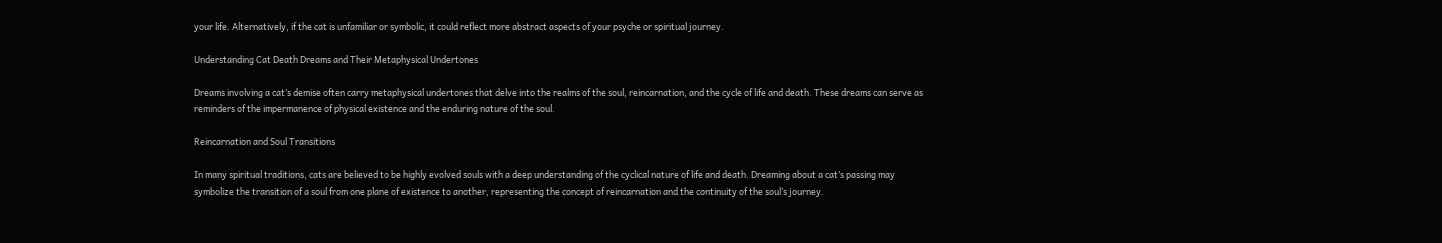your life. Alternatively, if the cat is unfamiliar or symbolic, it could reflect more abstract aspects of your psyche or spiritual journey.

Understanding Cat Death Dreams and Their Metaphysical Undertones

Dreams involving a cat’s demise often carry metaphysical undertones that delve into the realms of the soul, reincarnation, and the cycle of life and death. These dreams can serve as reminders of the impermanence of physical existence and the enduring nature of the soul.

Reincarnation and Soul Transitions

In many spiritual traditions, cats are believed to be highly evolved souls with a deep understanding of the cyclical nature of life and death. Dreaming about a cat’s passing may symbolize the transition of a soul from one plane of existence to another, representing the concept of reincarnation and the continuity of the soul’s journey.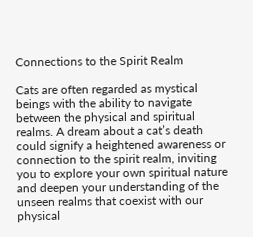Connections to the Spirit Realm

Cats are often regarded as mystical beings with the ability to navigate between the physical and spiritual realms. A dream about a cat’s death could signify a heightened awareness or connection to the spirit realm, inviting you to explore your own spiritual nature and deepen your understanding of the unseen realms that coexist with our physical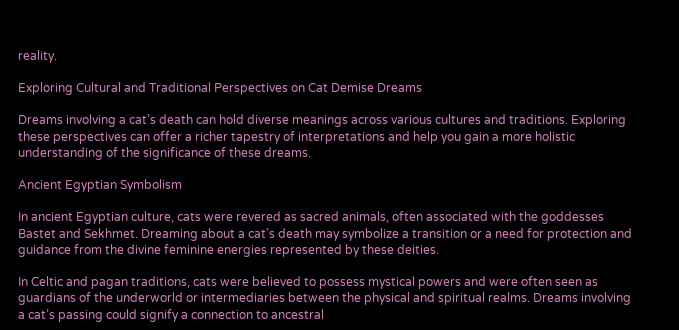reality.

Exploring Cultural and Traditional Perspectives on Cat Demise Dreams

Dreams involving a cat’s death can hold diverse meanings across various cultures and traditions. Exploring these perspectives can offer a richer tapestry of interpretations and help you gain a more holistic understanding of the significance of these dreams.

Ancient Egyptian Symbolism

In ancient Egyptian culture, cats were revered as sacred animals, often associated with the goddesses Bastet and Sekhmet. Dreaming about a cat’s death may symbolize a transition or a need for protection and guidance from the divine feminine energies represented by these deities.

In Celtic and pagan traditions, cats were believed to possess mystical powers and were often seen as guardians of the underworld or intermediaries between the physical and spiritual realms. Dreams involving a cat’s passing could signify a connection to ancestral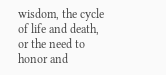wisdom, the cycle of life and death, or the need to honor and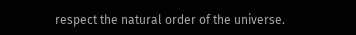respect the natural order of the universe.